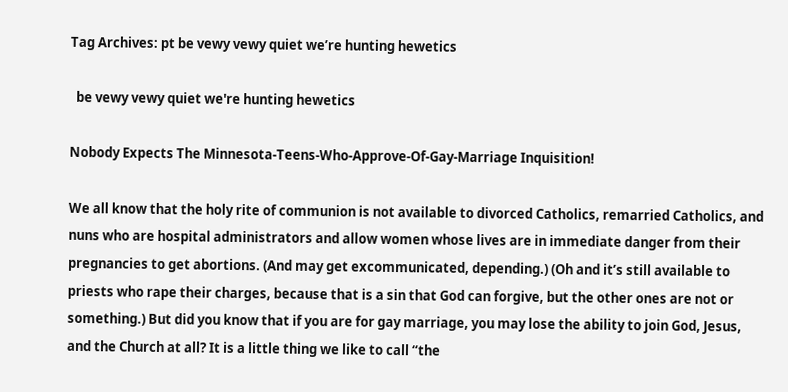Tag Archives: pt be vewy vewy quiet we’re hunting hewetics

  be vewy vewy quiet we're hunting hewetics

Nobody Expects The Minnesota-Teens-Who-Approve-Of-Gay-Marriage Inquisition!

We all know that the holy rite of communion is not available to divorced Catholics, remarried Catholics, and nuns who are hospital administrators and allow women whose lives are in immediate danger from their pregnancies to get abortions. (And may get excommunicated, depending.) (Oh and it’s still available to priests who rape their charges, because that is a sin that God can forgive, but the other ones are not or something.) But did you know that if you are for gay marriage, you may lose the ability to join God, Jesus, and the Church at all? It is a little thing we like to call “the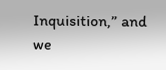Inquisition,” and we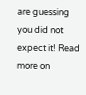are guessing you did not expect it! Read more on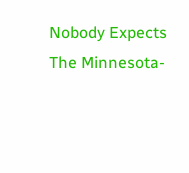Nobody Expects The Minnesota-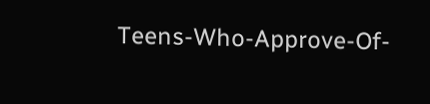Teens-Who-Approve-Of-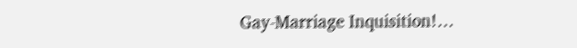Gay-Marriage Inquisition!…